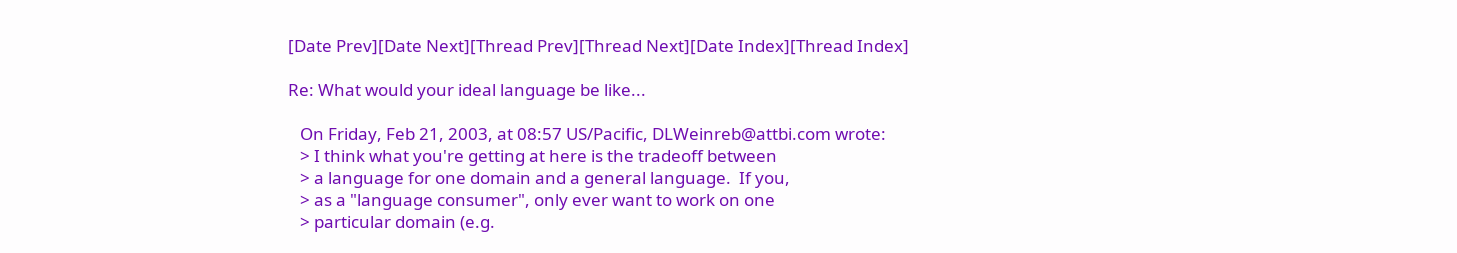[Date Prev][Date Next][Thread Prev][Thread Next][Date Index][Thread Index]

Re: What would your ideal language be like...

   On Friday, Feb 21, 2003, at 08:57 US/Pacific, DLWeinreb@attbi.com wrote:
   > I think what you're getting at here is the tradeoff between
   > a language for one domain and a general language.  If you,
   > as a "language consumer", only ever want to work on one
   > particular domain (e.g.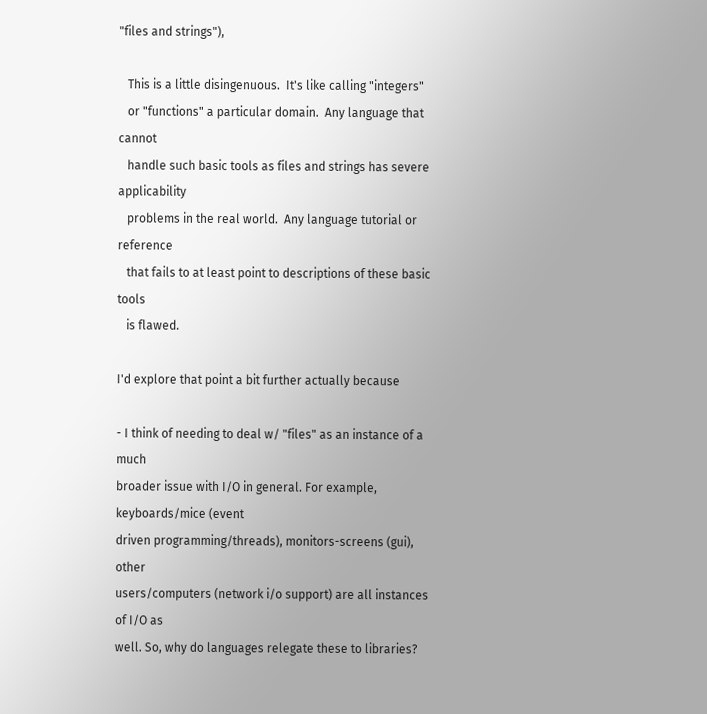"files and strings"),

   This is a little disingenuous.  It's like calling "integers"
   or "functions" a particular domain.  Any language that cannot
   handle such basic tools as files and strings has severe applicability
   problems in the real world.  Any language tutorial or reference
   that fails to at least point to descriptions of these basic tools
   is flawed.

I'd explore that point a bit further actually because

- I think of needing to deal w/ "files" as an instance of a much
broader issue with I/O in general. For example, keyboards/mice (event
driven programming/threads), monitors-screens (gui), other
users/computers (network i/o support) are all instances of I/O as
well. So, why do languages relegate these to libraries?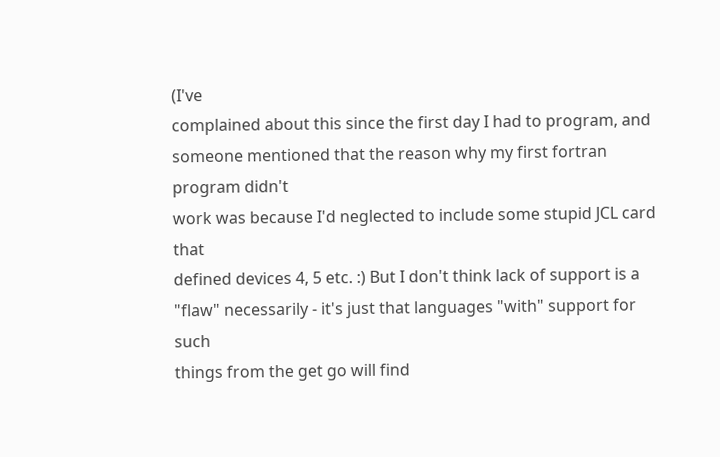(I've
complained about this since the first day I had to program, and
someone mentioned that the reason why my first fortran program didn't
work was because I'd neglected to include some stupid JCL card that
defined devices 4, 5 etc. :) But I don't think lack of support is a
"flaw" necessarily - it's just that languages "with" support for such
things from the get go will find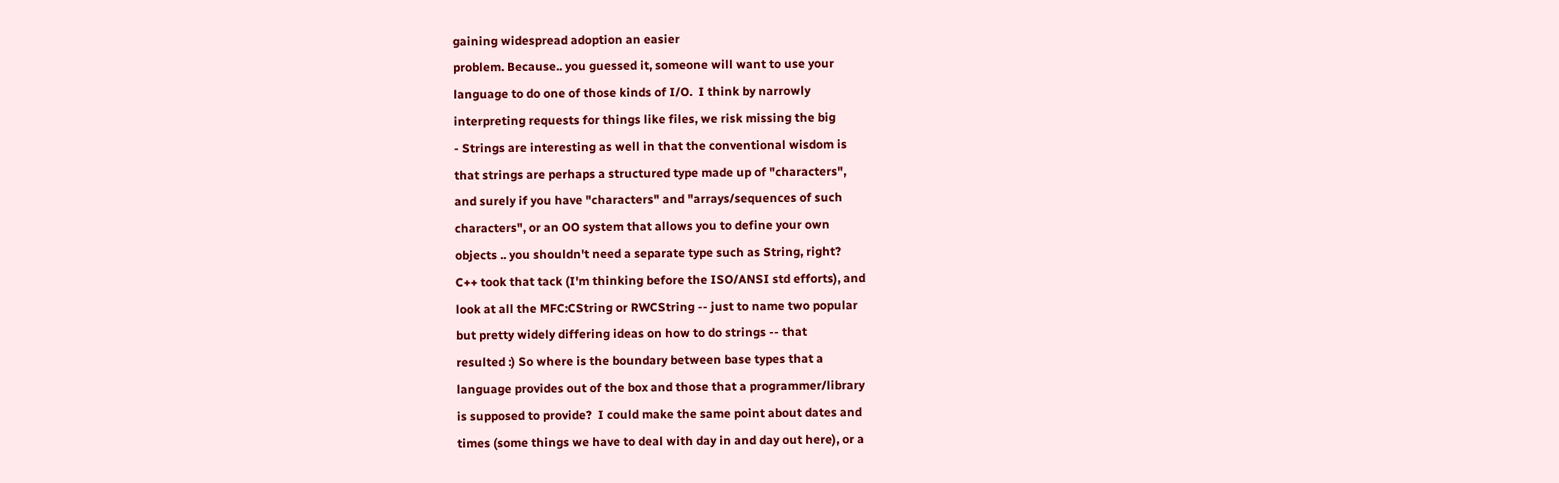gaining widespread adoption an easier
problem. Because.. you guessed it, someone will want to use your
language to do one of those kinds of I/O.  I think by narrowly
interpreting requests for things like files, we risk missing the big
- Strings are interesting as well in that the conventional wisdom is
that strings are perhaps a structured type made up of "characters",
and surely if you have "characters" and "arrays/sequences of such
characters", or an OO system that allows you to define your own
objects .. you shouldn't need a separate type such as String, right?
C++ took that tack (I'm thinking before the ISO/ANSI std efforts), and
look at all the MFC:CString or RWCString -- just to name two popular
but pretty widely differing ideas on how to do strings -- that
resulted :) So where is the boundary between base types that a
language provides out of the box and those that a programmer/library
is supposed to provide?  I could make the same point about dates and
times (some things we have to deal with day in and day out here), or a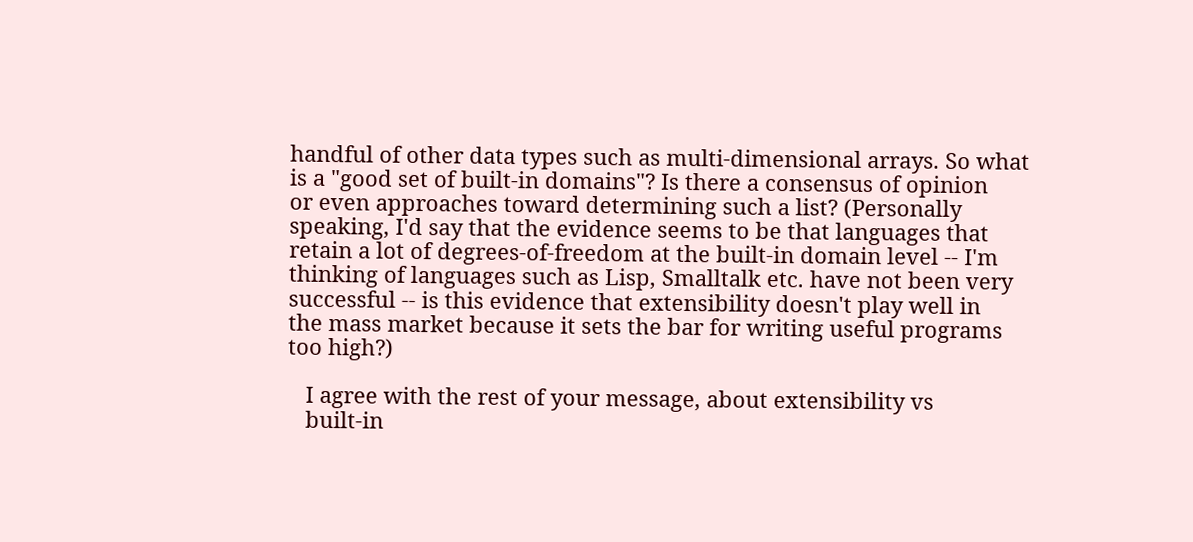handful of other data types such as multi-dimensional arrays. So what
is a "good set of built-in domains"? Is there a consensus of opinion
or even approaches toward determining such a list? (Personally
speaking, I'd say that the evidence seems to be that languages that
retain a lot of degrees-of-freedom at the built-in domain level -- I'm
thinking of languages such as Lisp, Smalltalk etc. have not been very
successful -- is this evidence that extensibility doesn't play well in
the mass market because it sets the bar for writing useful programs
too high?)

   I agree with the rest of your message, about extensibility vs
   built-in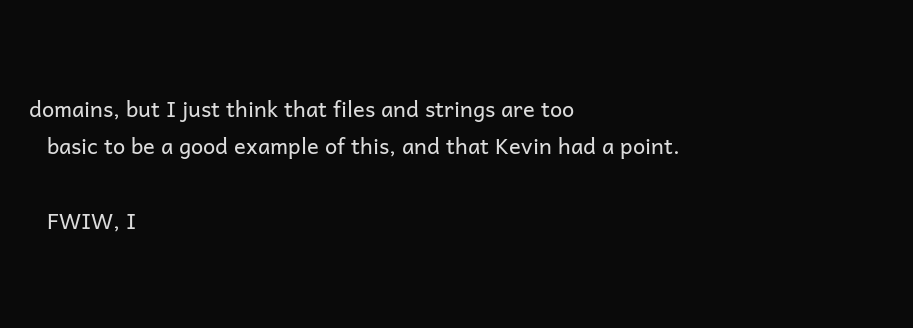domains, but I just think that files and strings are too
   basic to be a good example of this, and that Kevin had a point.

   FWIW, I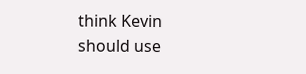think Kevin should use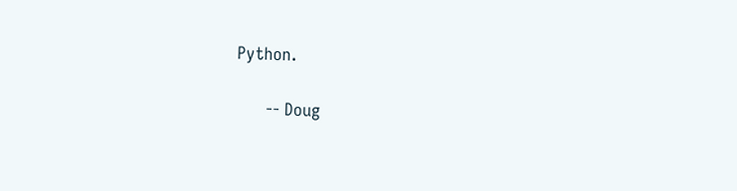Python.

      -- Doug